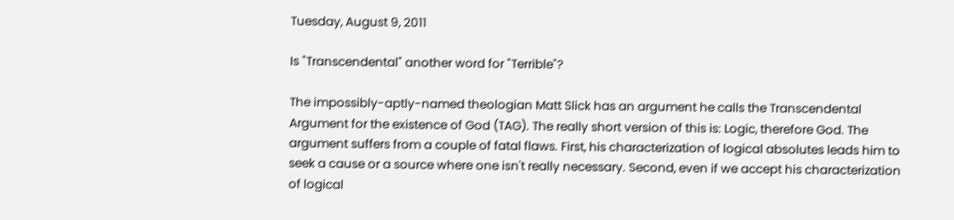Tuesday, August 9, 2011

Is "Transcendental" another word for "Terrible"?

The impossibly-aptly-named theologian Matt Slick has an argument he calls the Transcendental Argument for the existence of God (TAG). The really short version of this is: Logic, therefore God. The argument suffers from a couple of fatal flaws. First, his characterization of logical absolutes leads him to seek a cause or a source where one isn't really necessary. Second, even if we accept his characterization of logical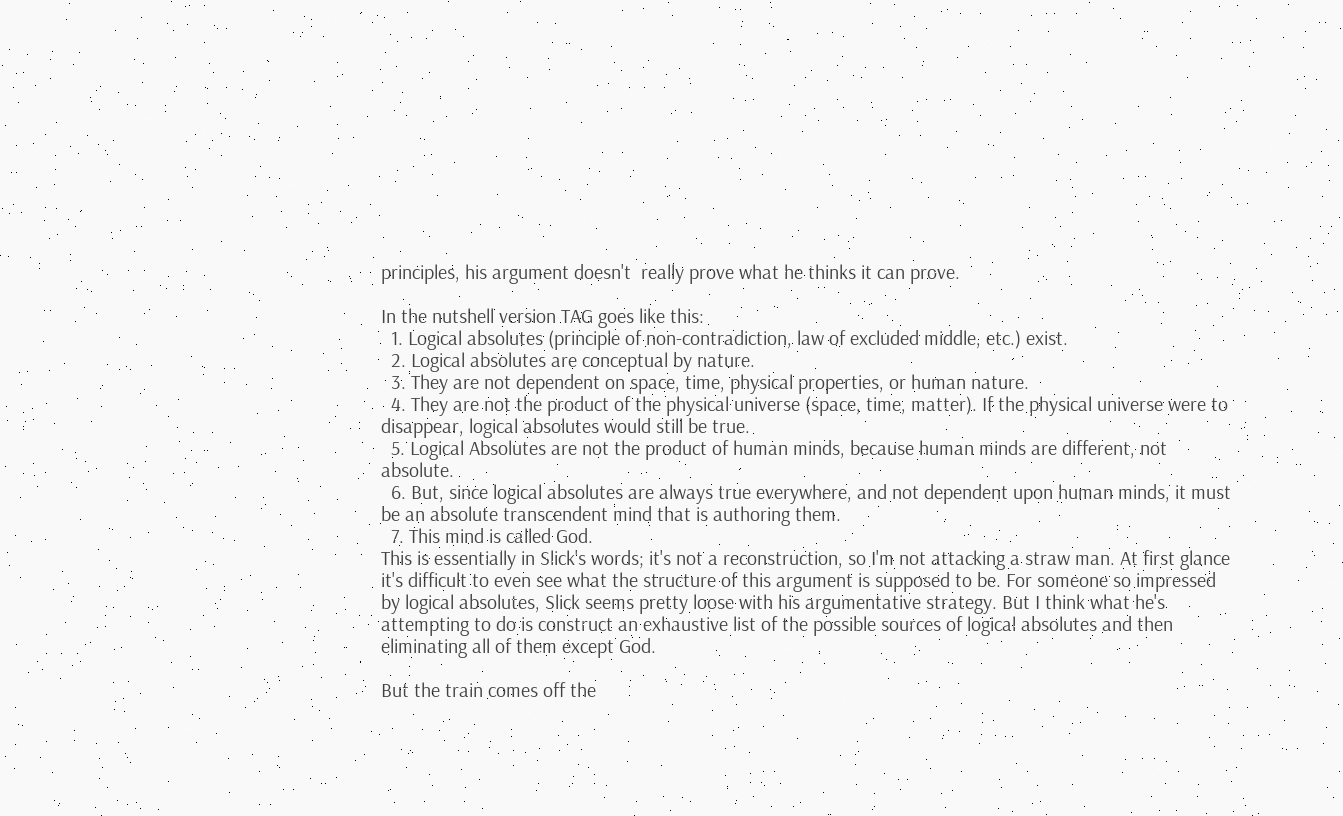principles, his argument doesn't  really prove what he thinks it can prove.

In the nutshell version TAG goes like this:
  1. Logical absolutes (principle of non-contradiction, law of excluded middle, etc.) exist.
  2. Logical absolutes are conceptual by nature.
  3. They are not dependent on space, time, physical properties, or human nature.
  4. They are not the product of the physical universe (space, time, matter). If the physical universe were to disappear, logical absolutes would still be true.
  5. Logical Absolutes are not the product of human minds, because human minds are different, not absolute.
  6. But, since logical absolutes are always true everywhere, and not dependent upon human minds, it must be an absolute transcendent mind that is authoring them.
  7. This mind is called God.
This is essentially in Slick's words; it's not a reconstruction, so I'm not attacking a straw man. At first glance it's difficult to even see what the structure of this argument is supposed to be. For someone so impressed by logical absolutes, Slick seems pretty loose with his argumentative strategy. But I think what he's attempting to do is construct an exhaustive list of the possible sources of logical absolutes and then eliminating all of them except God.

But the train comes off the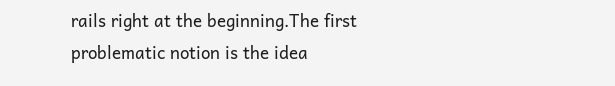rails right at the beginning.The first problematic notion is the idea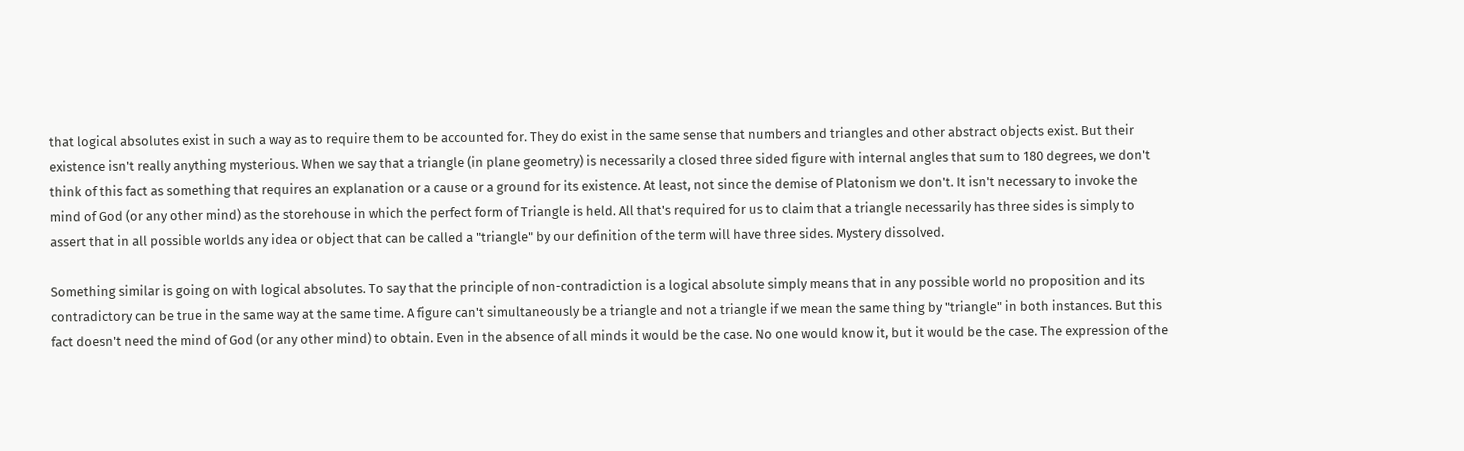that logical absolutes exist in such a way as to require them to be accounted for. They do exist in the same sense that numbers and triangles and other abstract objects exist. But their existence isn't really anything mysterious. When we say that a triangle (in plane geometry) is necessarily a closed three sided figure with internal angles that sum to 180 degrees, we don't think of this fact as something that requires an explanation or a cause or a ground for its existence. At least, not since the demise of Platonism we don't. It isn't necessary to invoke the mind of God (or any other mind) as the storehouse in which the perfect form of Triangle is held. All that's required for us to claim that a triangle necessarily has three sides is simply to assert that in all possible worlds any idea or object that can be called a "triangle" by our definition of the term will have three sides. Mystery dissolved.

Something similar is going on with logical absolutes. To say that the principle of non-contradiction is a logical absolute simply means that in any possible world no proposition and its contradictory can be true in the same way at the same time. A figure can't simultaneously be a triangle and not a triangle if we mean the same thing by "triangle" in both instances. But this fact doesn't need the mind of God (or any other mind) to obtain. Even in the absence of all minds it would be the case. No one would know it, but it would be the case. The expression of the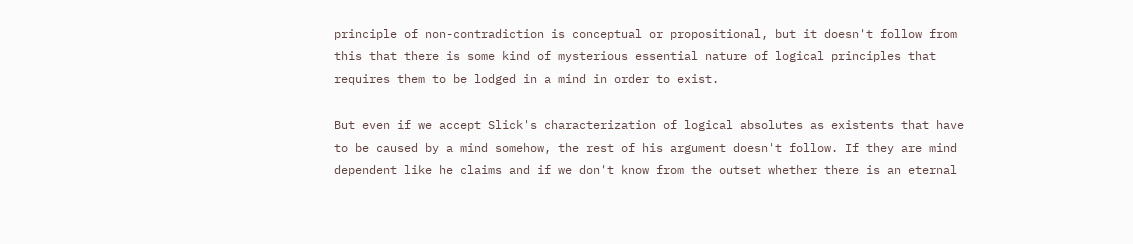principle of non-contradiction is conceptual or propositional, but it doesn't follow from this that there is some kind of mysterious essential nature of logical principles that requires them to be lodged in a mind in order to exist.

But even if we accept Slick's characterization of logical absolutes as existents that have to be caused by a mind somehow, the rest of his argument doesn't follow. If they are mind dependent like he claims and if we don't know from the outset whether there is an eternal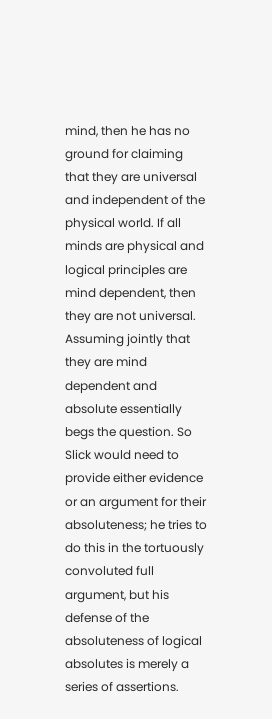mind, then he has no ground for claiming that they are universal and independent of the physical world. If all minds are physical and logical principles are mind dependent, then they are not universal. Assuming jointly that they are mind dependent and absolute essentially begs the question. So Slick would need to provide either evidence or an argument for their absoluteness; he tries to do this in the tortuously convoluted full argument, but his defense of the absoluteness of logical absolutes is merely a series of assertions.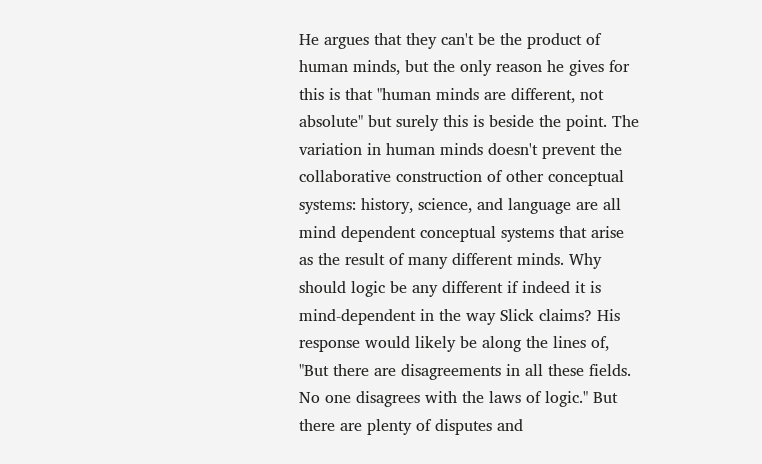He argues that they can't be the product of human minds, but the only reason he gives for this is that "human minds are different, not absolute" but surely this is beside the point. The variation in human minds doesn't prevent the collaborative construction of other conceptual systems: history, science, and language are all mind dependent conceptual systems that arise as the result of many different minds. Why should logic be any different if indeed it is mind-dependent in the way Slick claims? His response would likely be along the lines of, "But there are disagreements in all these fields. No one disagrees with the laws of logic." But there are plenty of disputes and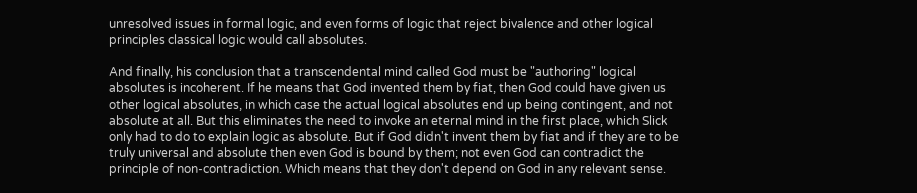unresolved issues in formal logic, and even forms of logic that reject bivalence and other logical principles classical logic would call absolutes.

And finally, his conclusion that a transcendental mind called God must be "authoring" logical absolutes is incoherent. If he means that God invented them by fiat, then God could have given us other logical absolutes, in which case the actual logical absolutes end up being contingent, and not absolute at all. But this eliminates the need to invoke an eternal mind in the first place, which Slick only had to do to explain logic as absolute. But if God didn't invent them by fiat and if they are to be truly universal and absolute then even God is bound by them; not even God can contradict the principle of non-contradiction. Which means that they don't depend on God in any relevant sense.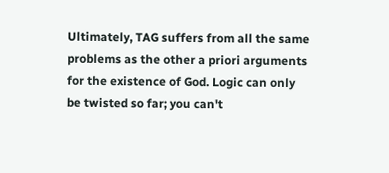Ultimately, TAG suffers from all the same problems as the other a priori arguments for the existence of God. Logic can only be twisted so far; you can't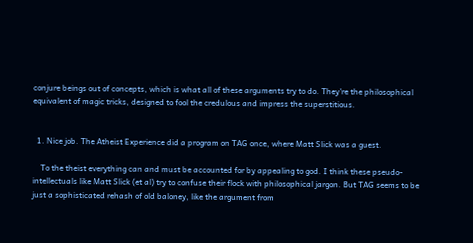conjure beings out of concepts, which is what all of these arguments try to do. They're the philosophical equivalent of magic tricks, designed to fool the credulous and impress the superstitious.


  1. Nice job. The Atheist Experience did a program on TAG once, where Matt Slick was a guest.

    To the theist everything can and must be accounted for by appealing to god. I think these pseudo-intellectuals like Matt Slick (et al) try to confuse their flock with philosophical jargon. But TAG seems to be just a sophisticated rehash of old baloney, like the argument from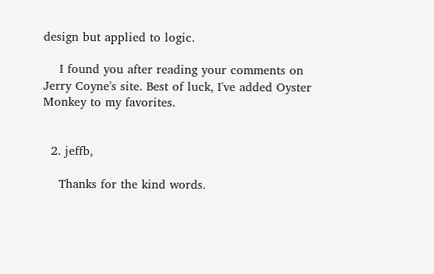design but applied to logic.

    I found you after reading your comments on Jerry Coyne's site. Best of luck, I've added Oyster Monkey to my favorites.


  2. jeffb,

    Thanks for the kind words.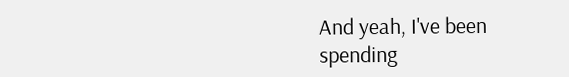And yeah, I've been spending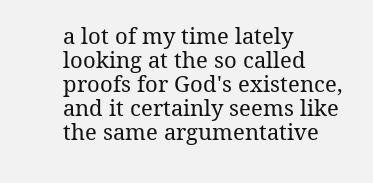a lot of my time lately looking at the so called proofs for God's existence, and it certainly seems like the same argumentative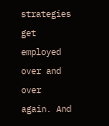strategies get employed over and over again. And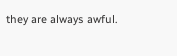they are always awful.